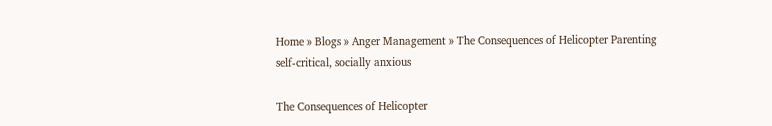Home » Blogs » Anger Management » The Consequences of Helicopter Parenting
self-critical, socially anxious

The Consequences of Helicopter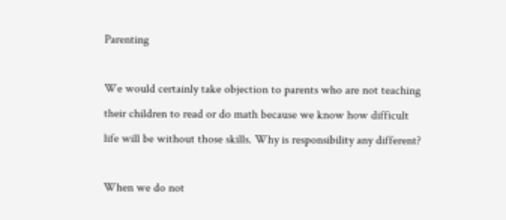Parenting

We would certainly take objection to parents who are not teaching their children to read or do math because we know how difficult life will be without those skills. Why is responsibility any different?

When we do not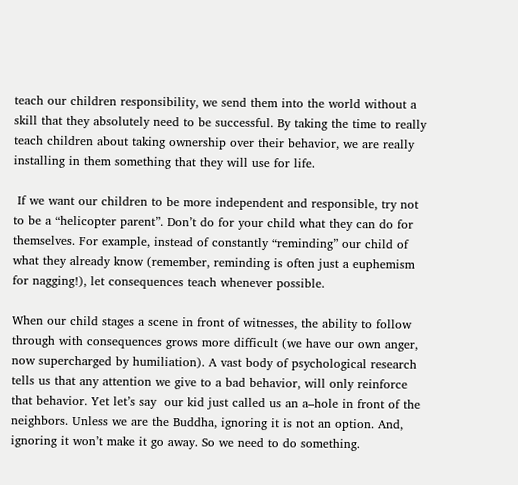teach our children responsibility, we send them into the world without a skill that they absolutely need to be successful. By taking the time to really teach children about taking ownership over their behavior, we are really installing in them something that they will use for life.

 If we want our children to be more independent and responsible, try not to be a “helicopter parent”. Don’t do for your child what they can do for themselves. For example, instead of constantly “reminding” our child of what they already know (remember, reminding is often just a euphemism for nagging!), let consequences teach whenever possible.

When our child stages a scene in front of witnesses, the ability to follow through with consequences grows more difficult (we have our own anger, now supercharged by humiliation). A vast body of psychological research tells us that any attention we give to a bad behavior, will only reinforce that behavior. Yet let’s say  our kid just called us an a–hole in front of the neighbors. Unless we are the Buddha, ignoring it is not an option. And, ignoring it won’t make it go away. So we need to do something.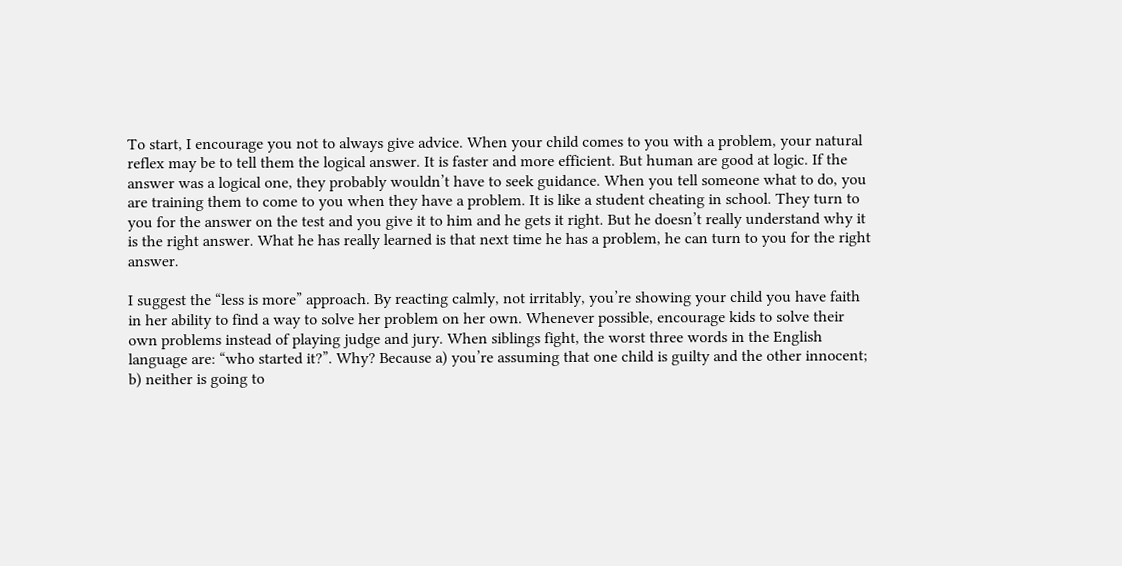To start, I encourage you not to always give advice. When your child comes to you with a problem, your natural reflex may be to tell them the logical answer. It is faster and more efficient. But human are good at logic. If the answer was a logical one, they probably wouldn’t have to seek guidance. When you tell someone what to do, you are training them to come to you when they have a problem. It is like a student cheating in school. They turn to you for the answer on the test and you give it to him and he gets it right. But he doesn’t really understand why it is the right answer. What he has really learned is that next time he has a problem, he can turn to you for the right answer.

I suggest the “less is more” approach. By reacting calmly, not irritably, you’re showing your child you have faith in her ability to find a way to solve her problem on her own. Whenever possible, encourage kids to solve their own problems instead of playing judge and jury. When siblings fight, the worst three words in the English language are: “who started it?”. Why? Because a) you’re assuming that one child is guilty and the other innocent; b) neither is going to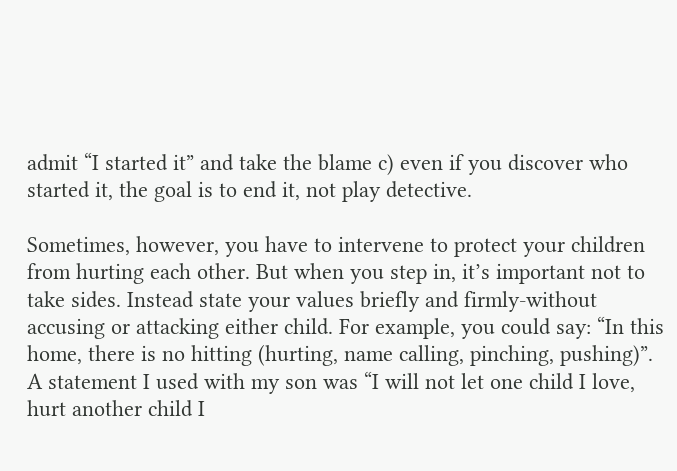admit “I started it” and take the blame c) even if you discover who started it, the goal is to end it, not play detective.

Sometimes, however, you have to intervene to protect your children from hurting each other. But when you step in, it’s important not to take sides. Instead state your values briefly and firmly-without accusing or attacking either child. For example, you could say: “In this home, there is no hitting (hurting, name calling, pinching, pushing)”. A statement I used with my son was “I will not let one child I love, hurt another child I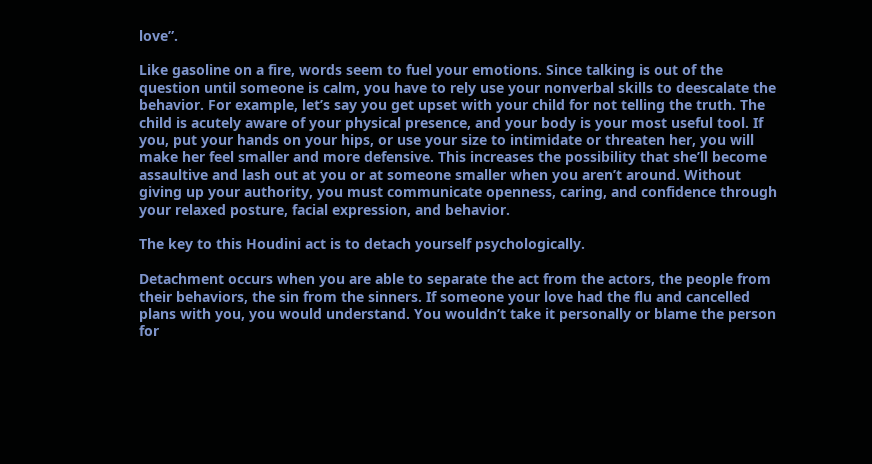love”.

Like gasoline on a fire, words seem to fuel your emotions. Since talking is out of the question until someone is calm, you have to rely use your nonverbal skills to deescalate the behavior. For example, let’s say you get upset with your child for not telling the truth. The child is acutely aware of your physical presence, and your body is your most useful tool. If you, put your hands on your hips, or use your size to intimidate or threaten her, you will make her feel smaller and more defensive. This increases the possibility that she’ll become assaultive and lash out at you or at someone smaller when you aren’t around. Without giving up your authority, you must communicate openness, caring, and confidence through your relaxed posture, facial expression, and behavior.

The key to this Houdini act is to detach yourself psychologically.

Detachment occurs when you are able to separate the act from the actors, the people from their behaviors, the sin from the sinners. If someone your love had the flu and cancelled plans with you, you would understand. You wouldn’t take it personally or blame the person for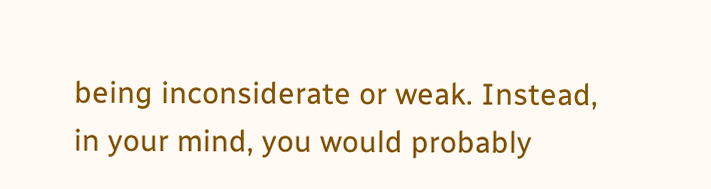being inconsiderate or weak. Instead, in your mind, you would probably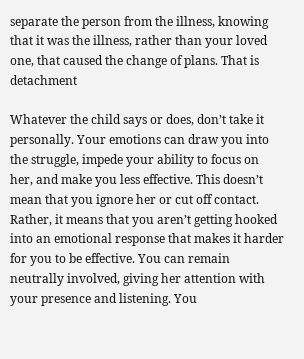separate the person from the illness, knowing that it was the illness, rather than your loved one, that caused the change of plans. That is detachment

Whatever the child says or does, don’t take it personally. Your emotions can draw you into the struggle, impede your ability to focus on her, and make you less effective. This doesn’t mean that you ignore her or cut off contact. Rather, it means that you aren’t getting hooked into an emotional response that makes it harder for you to be effective. You can remain neutrally involved, giving her attention with your presence and listening. You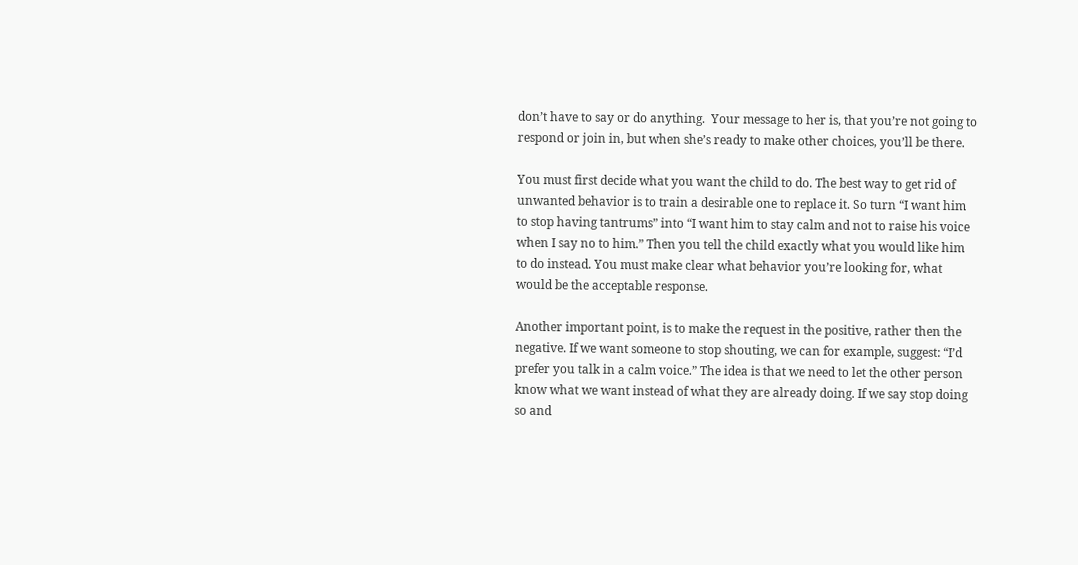don’t have to say or do anything.  Your message to her is, that you’re not going to respond or join in, but when she’s ready to make other choices, you’ll be there.

You must first decide what you want the child to do. The best way to get rid of unwanted behavior is to train a desirable one to replace it. So turn “I want him to stop having tantrums” into “I want him to stay calm and not to raise his voice when I say no to him.” Then you tell the child exactly what you would like him to do instead. You must make clear what behavior you’re looking for, what would be the acceptable response.

Another important point, is to make the request in the positive, rather then the negative. If we want someone to stop shouting, we can for example, suggest: “I’d prefer you talk in a calm voice.” The idea is that we need to let the other person know what we want instead of what they are already doing. If we say stop doing so and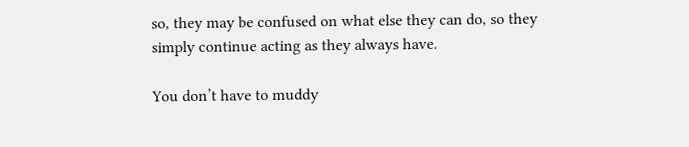so, they may be confused on what else they can do, so they simply continue acting as they always have.

You don’t have to muddy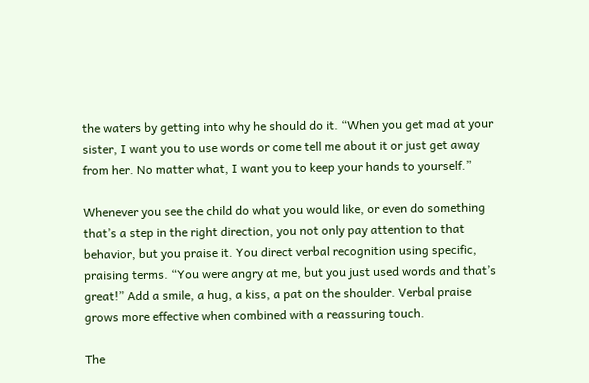the waters by getting into why he should do it. “When you get mad at your sister, I want you to use words or come tell me about it or just get away from her. No matter what, I want you to keep your hands to yourself.”

Whenever you see the child do what you would like, or even do something that’s a step in the right direction, you not only pay attention to that behavior, but you praise it. You direct verbal recognition using specific, praising terms. “You were angry at me, but you just used words and that’s great!” Add a smile, a hug, a kiss, a pat on the shoulder. Verbal praise grows more effective when combined with a reassuring touch.

The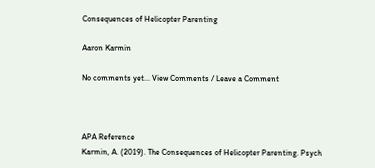Consequences of Helicopter Parenting

Aaron Karmin

No comments yet... View Comments / Leave a Comment



APA Reference
Karmin, A. (2019). The Consequences of Helicopter Parenting. Psych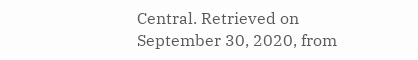Central. Retrieved on September 30, 2020, from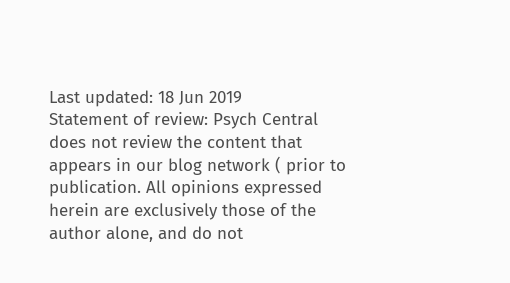Last updated: 18 Jun 2019
Statement of review: Psych Central does not review the content that appears in our blog network ( prior to publication. All opinions expressed herein are exclusively those of the author alone, and do not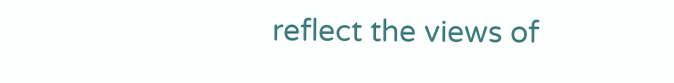reflect the views of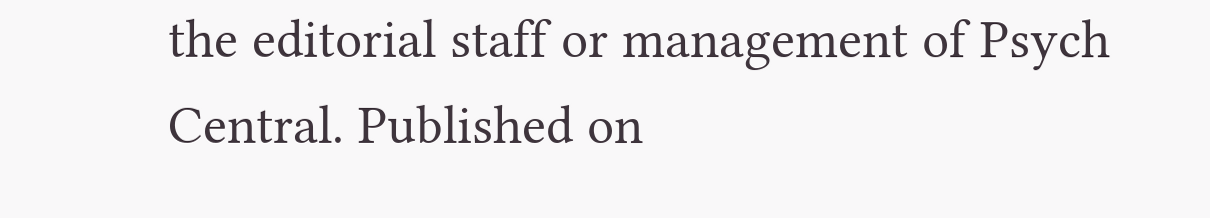the editorial staff or management of Psych Central. Published on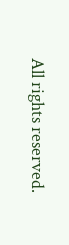All rights reserved.